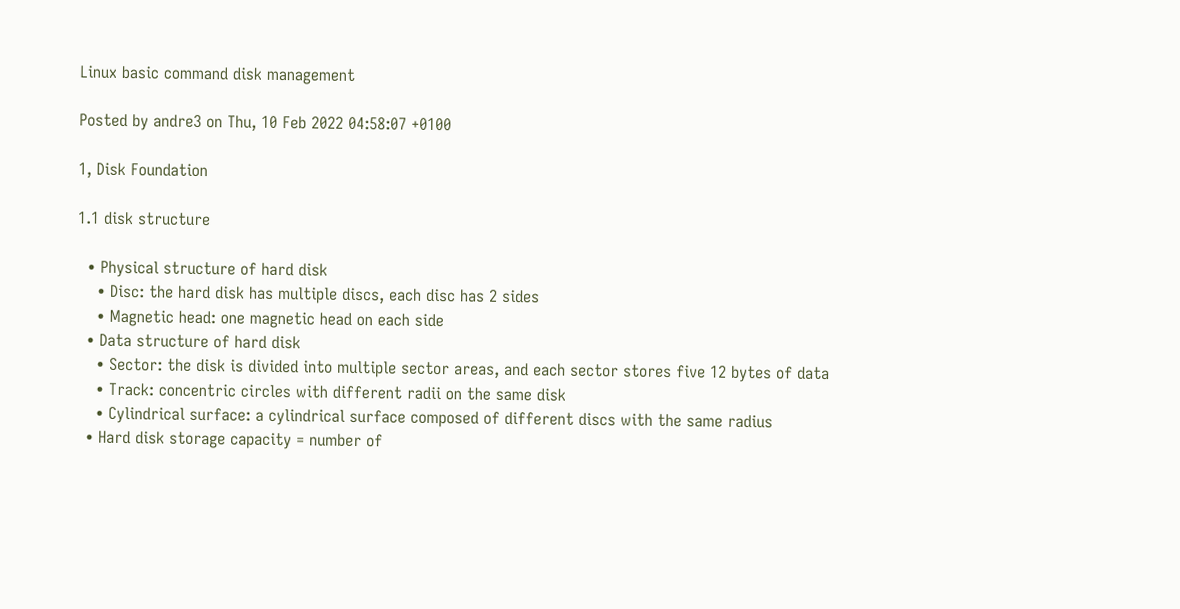Linux basic command disk management

Posted by andre3 on Thu, 10 Feb 2022 04:58:07 +0100

1, Disk Foundation

1.1 disk structure

  • Physical structure of hard disk
    • Disc: the hard disk has multiple discs, each disc has 2 sides
    • Magnetic head: one magnetic head on each side
  • Data structure of hard disk
    • Sector: the disk is divided into multiple sector areas, and each sector stores five 12 bytes of data
    • Track: concentric circles with different radii on the same disk
    • Cylindrical surface: a cylindrical surface composed of different discs with the same radius
  • Hard disk storage capacity = number of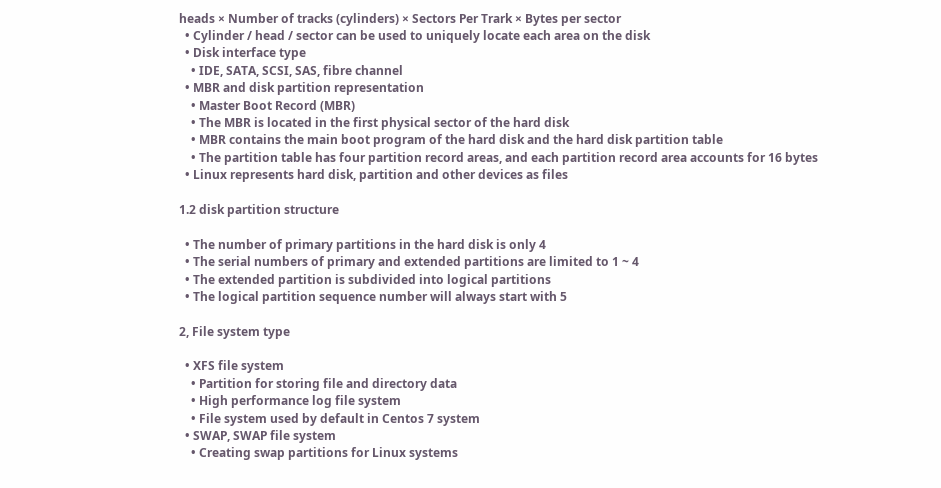heads × Number of tracks (cylinders) × Sectors Per Trark × Bytes per sector
  • Cylinder / head / sector can be used to uniquely locate each area on the disk
  • Disk interface type
    • IDE, SATA, SCSI, SAS, fibre channel
  • MBR and disk partition representation
    • Master Boot Record (MBR)
    • The MBR is located in the first physical sector of the hard disk
    • MBR contains the main boot program of the hard disk and the hard disk partition table
    • The partition table has four partition record areas, and each partition record area accounts for 16 bytes
  • Linux represents hard disk, partition and other devices as files

1.2 disk partition structure

  • The number of primary partitions in the hard disk is only 4
  • The serial numbers of primary and extended partitions are limited to 1 ~ 4
  • The extended partition is subdivided into logical partitions
  • The logical partition sequence number will always start with 5

2, File system type

  • XFS file system
    • Partition for storing file and directory data
    • High performance log file system
    • File system used by default in Centos 7 system
  • SWAP, SWAP file system
    • Creating swap partitions for Linux systems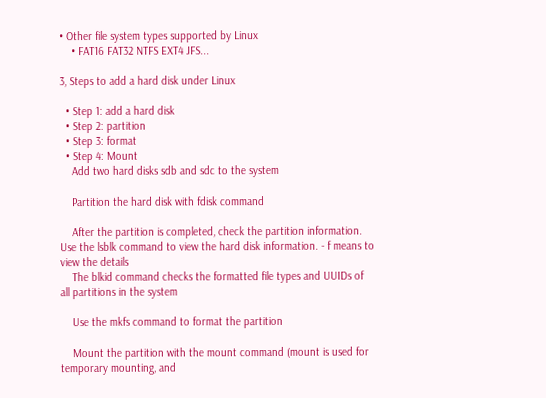• Other file system types supported by Linux
    • FAT16 FAT32 NTFS EXT4 JFS...

3, Steps to add a hard disk under Linux

  • Step 1: add a hard disk
  • Step 2: partition
  • Step 3: format
  • Step 4: Mount
    Add two hard disks sdb and sdc to the system

    Partition the hard disk with fdisk command

    After the partition is completed, check the partition information. Use the lsblk command to view the hard disk information. - f means to view the details
    The blkid command checks the formatted file types and UUIDs of all partitions in the system

    Use the mkfs command to format the partition

    Mount the partition with the mount command (mount is used for temporary mounting, and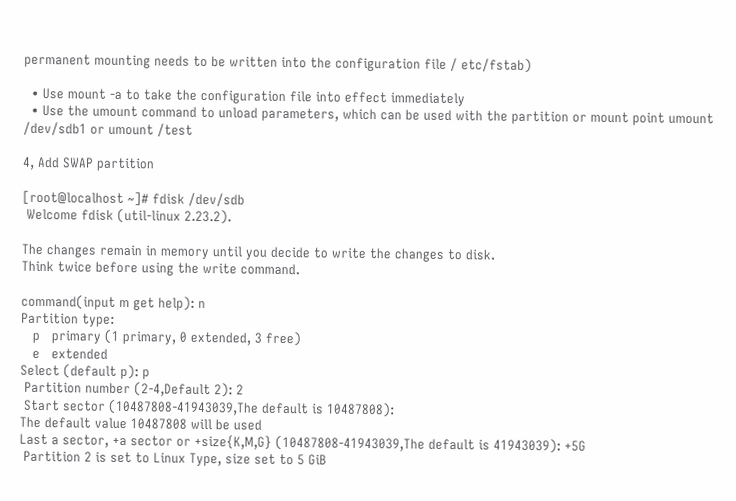permanent mounting needs to be written into the configuration file / etc/fstab)

  • Use mount -a to take the configuration file into effect immediately
  • Use the umount command to unload parameters, which can be used with the partition or mount point umount /dev/sdb1 or umount /test

4, Add SWAP partition

[root@localhost ~]# fdisk /dev/sdb
 Welcome fdisk (util-linux 2.23.2).

The changes remain in memory until you decide to write the changes to disk.
Think twice before using the write command.

command(input m get help): n
Partition type:
   p   primary (1 primary, 0 extended, 3 free)
   e   extended
Select (default p): p
 Partition number (2-4,Default 2): 2
 Start sector (10487808-41943039,The default is 10487808):
The default value 10487808 will be used
Last a sector, +a sector or +size{K,M,G} (10487808-41943039,The default is 41943039): +5G
 Partition 2 is set to Linux Type, size set to 5 GiB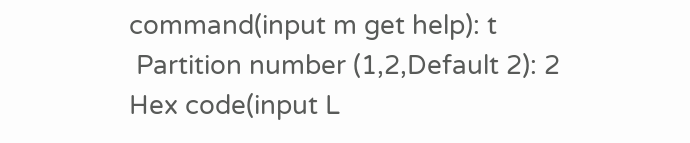command(input m get help): t
 Partition number (1,2,Default 2): 2
Hex code(input L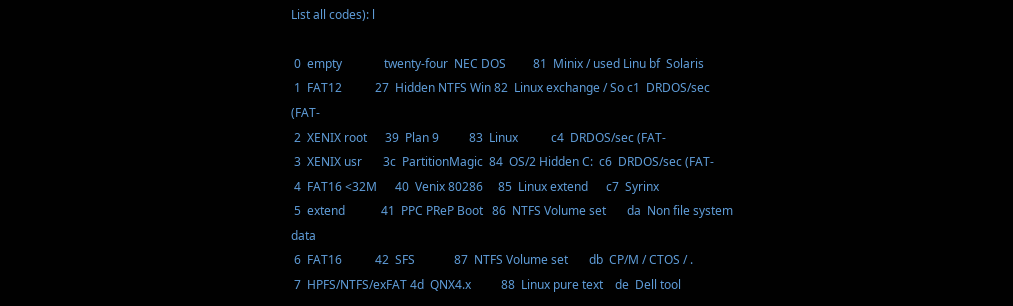List all codes): l

 0  empty              twenty-four  NEC DOS         81  Minix / used Linu bf  Solaris
 1  FAT12           27  Hidden NTFS Win 82  Linux exchange / So c1  DRDOS/sec (FAT-
 2  XENIX root      39  Plan 9          83  Linux           c4  DRDOS/sec (FAT-
 3  XENIX usr       3c  PartitionMagic  84  OS/2 Hidden C:  c6  DRDOS/sec (FAT-
 4  FAT16 <32M      40  Venix 80286     85  Linux extend      c7  Syrinx
 5  extend            41  PPC PReP Boot   86  NTFS Volume set       da  Non file system data
 6  FAT16           42  SFS             87  NTFS Volume set       db  CP/M / CTOS / .
 7  HPFS/NTFS/exFAT 4d  QNX4.x          88  Linux pure text    de  Dell tool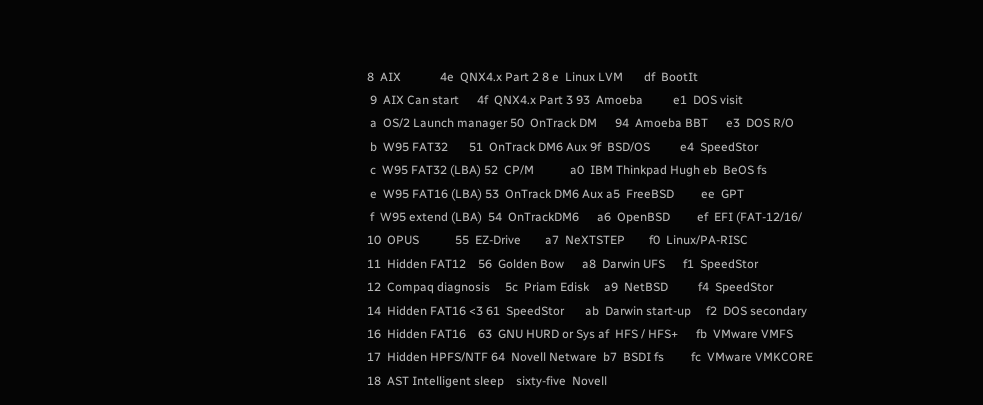8  AIX             4e  QNX4.x Part 2 8 e  Linux LVM       df  BootIt
 9  AIX Can start      4f  QNX4.x Part 3 93  Amoeba          e1  DOS visit
 a  OS/2 Launch manager 50  OnTrack DM      94  Amoeba BBT      e3  DOS R/O
 b  W95 FAT32       51  OnTrack DM6 Aux 9f  BSD/OS          e4  SpeedStor
 c  W95 FAT32 (LBA) 52  CP/M            a0  IBM Thinkpad Hugh eb  BeOS fs
 e  W95 FAT16 (LBA) 53  OnTrack DM6 Aux a5  FreeBSD         ee  GPT
 f  W95 extend (LBA)  54  OnTrackDM6      a6  OpenBSD         ef  EFI (FAT-12/16/
10  OPUS            55  EZ-Drive        a7  NeXTSTEP        f0  Linux/PA-RISC
11  Hidden FAT12    56  Golden Bow      a8  Darwin UFS      f1  SpeedStor
12  Compaq diagnosis     5c  Priam Edisk     a9  NetBSD          f4  SpeedStor
14  Hidden FAT16 <3 61  SpeedStor       ab  Darwin start-up     f2  DOS secondary
16  Hidden FAT16    63  GNU HURD or Sys af  HFS / HFS+      fb  VMware VMFS
17  Hidden HPFS/NTF 64  Novell Netware  b7  BSDI fs         fc  VMware VMKCORE
18  AST Intelligent sleep    sixty-five  Novell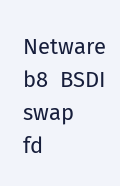Netware  b8  BSDI swap       fd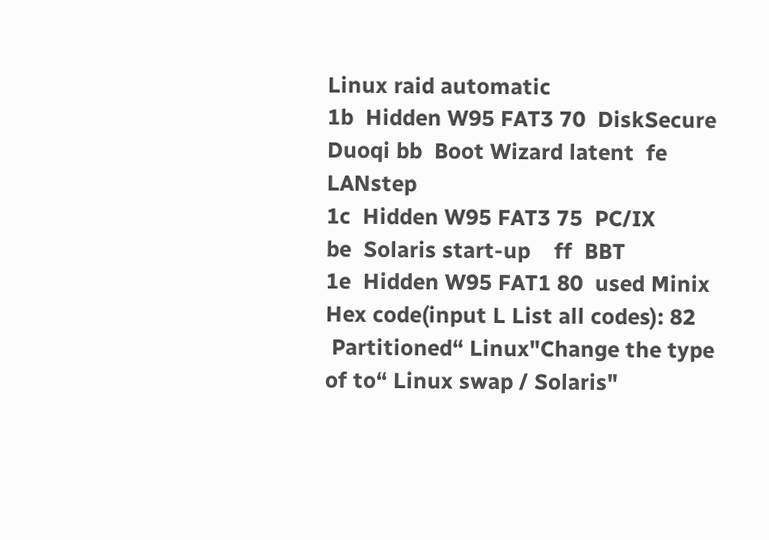Linux raid automatic
1b  Hidden W95 FAT3 70  DiskSecure Duoqi bb  Boot Wizard latent  fe  LANstep
1c  Hidden W95 FAT3 75  PC/IX           be  Solaris start-up    ff  BBT
1e  Hidden W95 FAT1 80  used Minix
Hex code(input L List all codes): 82
 Partitioned“ Linux"Change the type of to“ Linux swap / Solaris"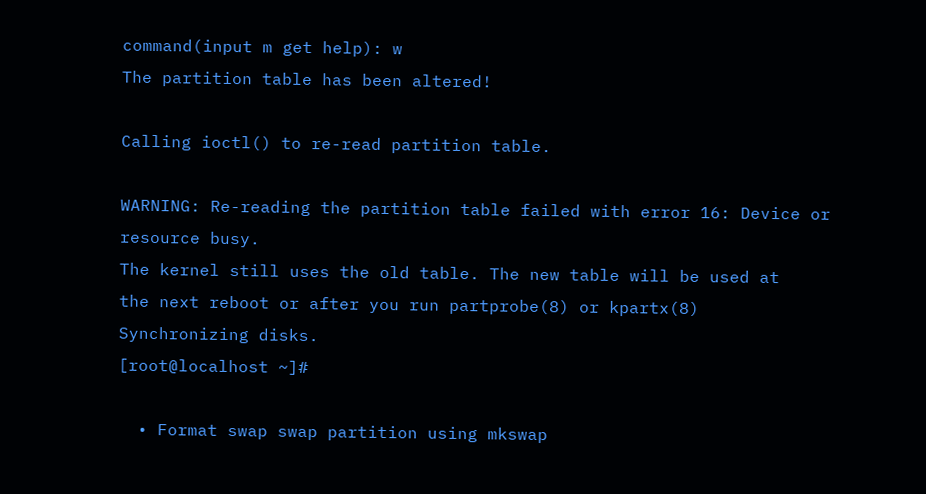command(input m get help): w
The partition table has been altered!

Calling ioctl() to re-read partition table.

WARNING: Re-reading the partition table failed with error 16: Device or resource busy.
The kernel still uses the old table. The new table will be used at
the next reboot or after you run partprobe(8) or kpartx(8)
Synchronizing disks.
[root@localhost ~]#

  • Format swap swap partition using mkswap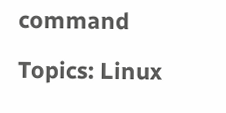command

Topics: Linux